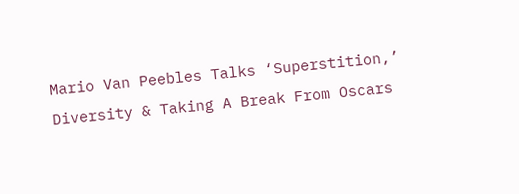Mario Van Peebles Talks ‘Superstition,’ Diversity & Taking A Break From Oscars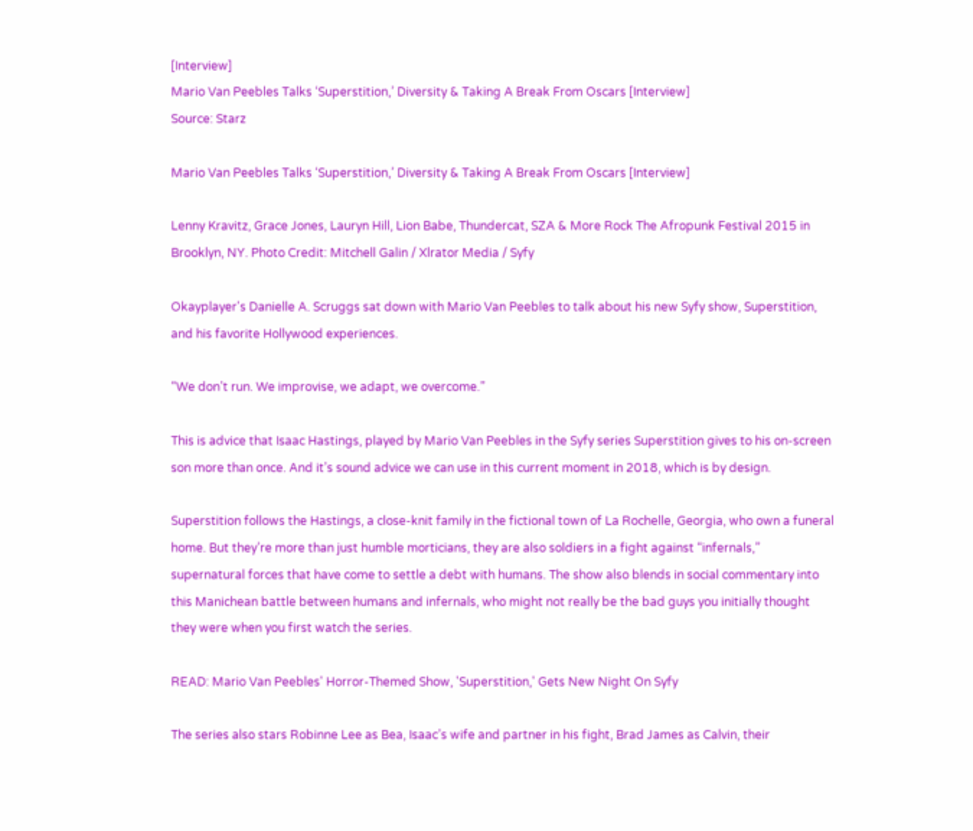[Interview]
Mario Van Peebles Talks ‘Superstition,’ Diversity & Taking A Break From Oscars [Interview]
Source: Starz

Mario Van Peebles Talks ‘Superstition,’ Diversity & Taking A Break From Oscars [Interview]

Lenny Kravitz, Grace Jones, Lauryn Hill, Lion Babe, Thundercat, SZA & More Rock The Afropunk Festival 2015 in Brooklyn, NY. Photo Credit: Mitchell Galin / Xlrator Media / Syfy

Okayplayer's Danielle A. Scruggs sat down with Mario Van Peebles to talk about his new Syfy show, Superstition, and his favorite Hollywood experiences.

“We don’t run. We improvise, we adapt, we overcome.”

This is advice that Isaac Hastings, played by Mario Van Peebles in the Syfy series Superstition gives to his on-screen son more than once. And it’s sound advice we can use in this current moment in 2018, which is by design.

Superstition follows the Hastings, a close-knit family in the fictional town of La Rochelle, Georgia, who own a funeral home. But they’re more than just humble morticians, they are also soldiers in a fight against “infernals,” supernatural forces that have come to settle a debt with humans. The show also blends in social commentary into this Manichean battle between humans and infernals, who might not really be the bad guys you initially thought they were when you first watch the series.

READ: Mario Van Peebles' Horror-Themed Show, 'Superstition,' Gets New Night On Syfy

The series also stars Robinne Lee as Bea, Isaac’s wife and partner in his fight, Brad James as Calvin, their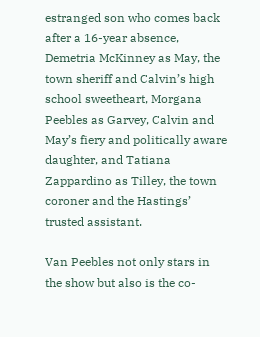estranged son who comes back after a 16-year absence, Demetria McKinney as May, the town sheriff and Calvin’s high school sweetheart, Morgana Peebles as Garvey, Calvin and May’s fiery and politically aware daughter, and Tatiana Zappardino as Tilley, the town coroner and the Hastings’ trusted assistant.

Van Peebles not only stars in the show but also is the co-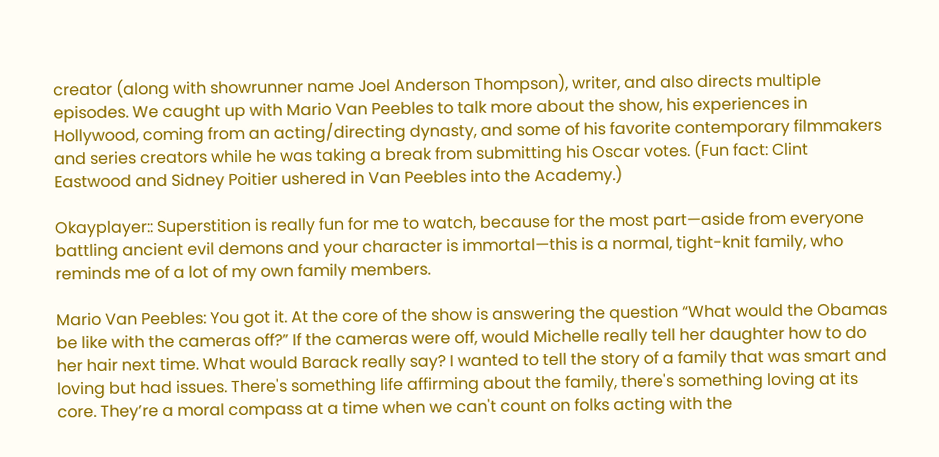creator (along with showrunner name Joel Anderson Thompson), writer, and also directs multiple episodes. We caught up with Mario Van Peebles to talk more about the show, his experiences in Hollywood, coming from an acting/directing dynasty, and some of his favorite contemporary filmmakers and series creators while he was taking a break from submitting his Oscar votes. (Fun fact: Clint Eastwood and Sidney Poitier ushered in Van Peebles into the Academy.)

Okayplayer:: Superstition is really fun for me to watch, because for the most part—aside from everyone battling ancient evil demons and your character is immortal—this is a normal, tight-knit family, who reminds me of a lot of my own family members.

Mario Van Peebles: You got it. At the core of the show is answering the question “What would the Obamas be like with the cameras off?” If the cameras were off, would Michelle really tell her daughter how to do her hair next time. What would Barack really say? I wanted to tell the story of a family that was smart and loving but had issues. There's something life affirming about the family, there's something loving at its core. They’re a moral compass at a time when we can't count on folks acting with the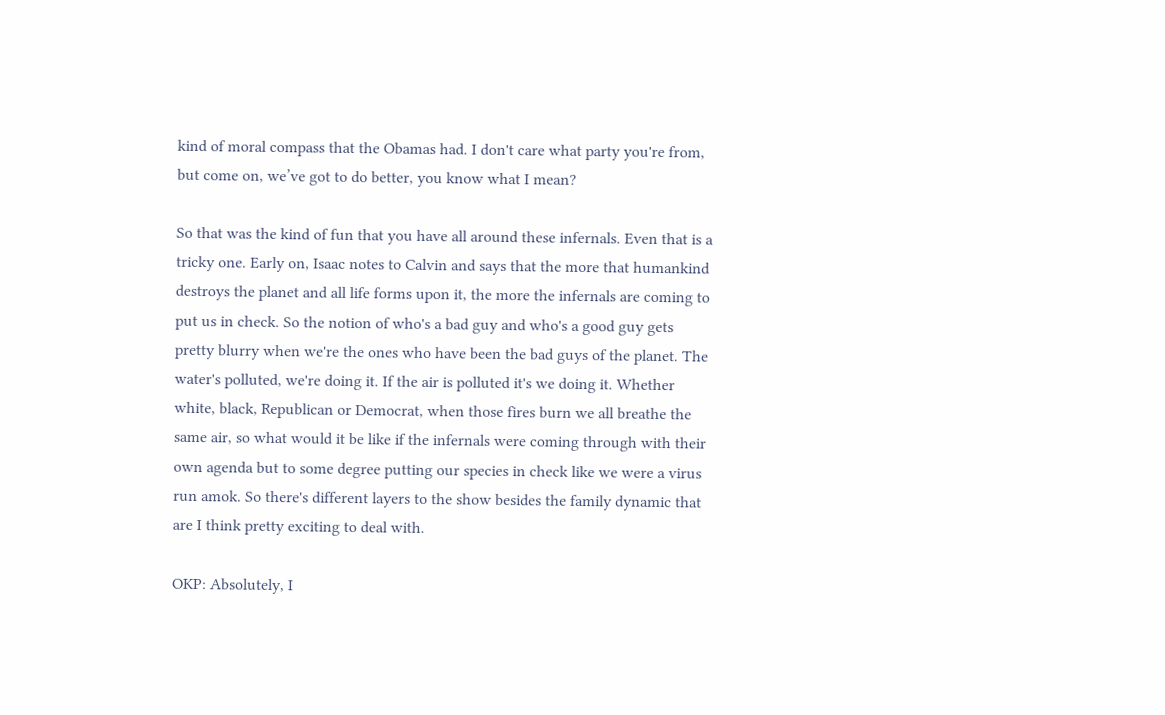kind of moral compass that the Obamas had. I don't care what party you're from, but come on, we’ve got to do better, you know what I mean?

So that was the kind of fun that you have all around these infernals. Even that is a tricky one. Early on, Isaac notes to Calvin and says that the more that humankind destroys the planet and all life forms upon it, the more the infernals are coming to put us in check. So the notion of who's a bad guy and who's a good guy gets pretty blurry when we're the ones who have been the bad guys of the planet. The water's polluted, we're doing it. If the air is polluted it's we doing it. Whether white, black, Republican or Democrat, when those fires burn we all breathe the same air, so what would it be like if the infernals were coming through with their own agenda but to some degree putting our species in check like we were a virus run amok. So there's different layers to the show besides the family dynamic that are I think pretty exciting to deal with.

OKP: Absolutely, I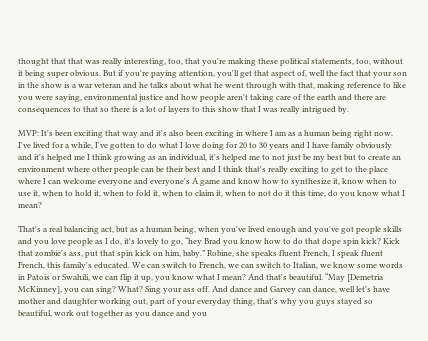thought that that was really interesting, too, that you're making these political statements, too, without it being super obvious. But if you're paying attention, you'll get that aspect of, well the fact that your son in the show is a war veteran and he talks about what he went through with that, making reference to like you were saying, environmental justice and how people aren't taking care of the earth and there are consequences to that so there is a lot of layers to this show that I was really intrigued by.

MVP: It's been exciting that way and it's also been exciting in where I am as a human being right now. I've lived for a while, I've gotten to do what I love doing for 20 to 30 years and I have family obviously and it's helped me I think growing as an individual, it's helped me to not just be my best but to create an environment where other people can be their best and I think that's really exciting to get to the place where I can welcome everyone and everyone's A game and know how to synthesize it, know when to use it, when to hold it, when to fold it, when to claim it, when to not do it this time, do you know what I mean?

That's a real balancing act, but as a human being, when you've lived enough and you've got people skills and you love people as I do, it's lovely to go, “hey Brad you know how to do that dope spin kick? Kick that zombie's ass, put that spin kick on him, baby.” Robine, she speaks fluent French, I speak fluent French, this family's educated. We can switch to French, we can switch to Italian, we know some words in Patois or Swahili, we can flip it up, you know what I mean? And that's beautiful. “May [Demetria McKinney], you can sing? What? Sing your ass off. And dance and Garvey can dance, well let's have mother and daughter working out, part of your everyday thing, that's why you guys stayed so beautiful, work out together as you dance and you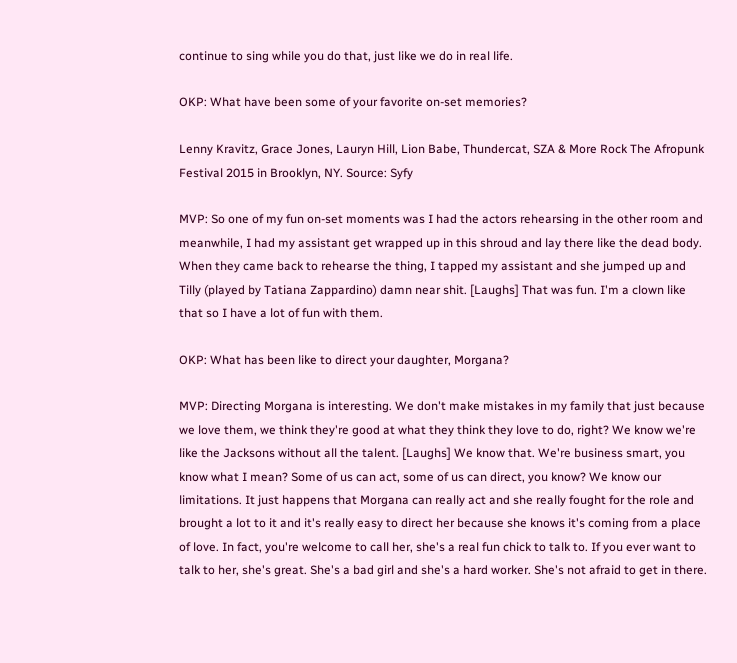continue to sing while you do that, just like we do in real life.

OKP: What have been some of your favorite on-set memories?

Lenny Kravitz, Grace Jones, Lauryn Hill, Lion Babe, Thundercat, SZA & More Rock The Afropunk Festival 2015 in Brooklyn, NY. Source: Syfy

MVP: So one of my fun on-set moments was I had the actors rehearsing in the other room and meanwhile, I had my assistant get wrapped up in this shroud and lay there like the dead body. When they came back to rehearse the thing, I tapped my assistant and she jumped up and Tilly (played by Tatiana Zappardino) damn near shit. [Laughs] That was fun. I'm a clown like that so I have a lot of fun with them.

OKP: What has been like to direct your daughter, Morgana?

MVP: Directing Morgana is interesting. We don't make mistakes in my family that just because we love them, we think they're good at what they think they love to do, right? We know we're like the Jacksons without all the talent. [Laughs] We know that. We're business smart, you know what I mean? Some of us can act, some of us can direct, you know? We know our limitations. It just happens that Morgana can really act and she really fought for the role and brought a lot to it and it's really easy to direct her because she knows it's coming from a place of love. In fact, you're welcome to call her, she's a real fun chick to talk to. If you ever want to talk to her, she's great. She's a bad girl and she's a hard worker. She's not afraid to get in there.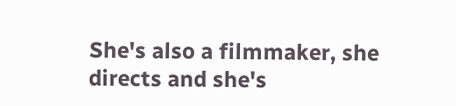She's also a filmmaker, she directs and she's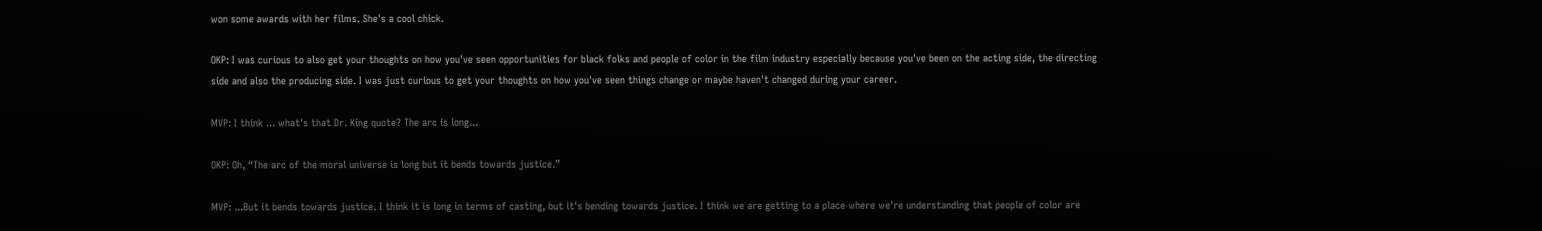won some awards with her films. She's a cool chick.

OKP: I was curious to also get your thoughts on how you've seen opportunities for black folks and people of color in the film industry especially because you've been on the acting side, the directing side and also the producing side. I was just curious to get your thoughts on how you've seen things change or maybe haven't changed during your career.

MVP: I think ... what's that Dr. King quote? The arc is long...

OKP: Oh, “The arc of the moral universe is long but it bends towards justice.”

MVP: ...But it bends towards justice. I think it is long in terms of casting, but it's bending towards justice. I think we are getting to a place where we're understanding that people of color are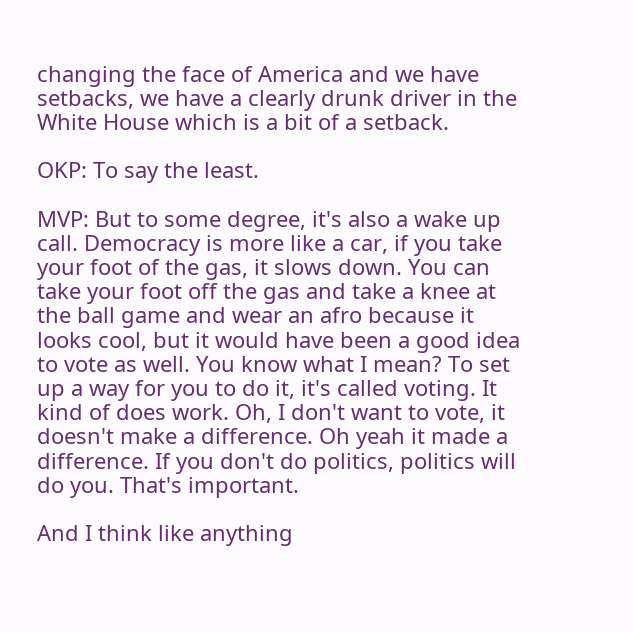changing the face of America and we have setbacks, we have a clearly drunk driver in the White House which is a bit of a setback.

OKP: To say the least.

MVP: But to some degree, it's also a wake up call. Democracy is more like a car, if you take your foot of the gas, it slows down. You can take your foot off the gas and take a knee at the ball game and wear an afro because it looks cool, but it would have been a good idea to vote as well. You know what I mean? To set up a way for you to do it, it's called voting. It kind of does work. Oh, I don't want to vote, it doesn't make a difference. Oh yeah it made a difference. If you don't do politics, politics will do you. That's important.

And I think like anything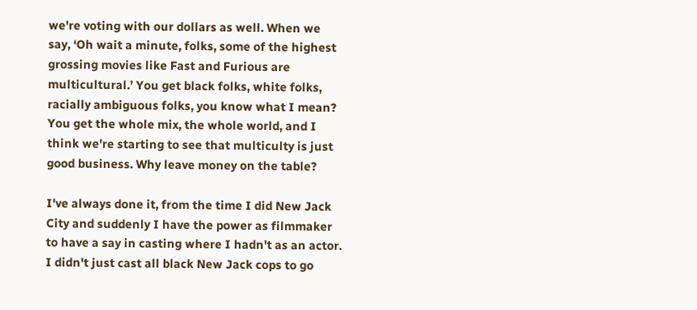we're voting with our dollars as well. When we say, ‘Oh wait a minute, folks, some of the highest grossing movies like Fast and Furious are multicultural.’ You get black folks, white folks, racially ambiguous folks, you know what I mean? You get the whole mix, the whole world, and I think we're starting to see that multiculty is just good business. Why leave money on the table?

I've always done it, from the time I did New Jack City and suddenly I have the power as filmmaker to have a say in casting where I hadn't as an actor. I didn't just cast all black New Jack cops to go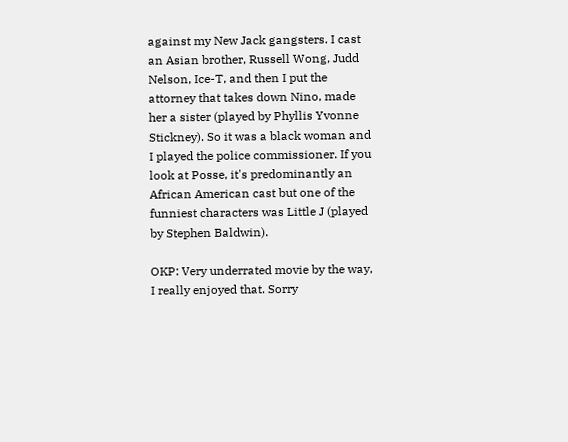against my New Jack gangsters. I cast an Asian brother, Russell Wong, Judd Nelson, Ice-T, and then I put the attorney that takes down Nino, made her a sister (played by Phyllis Yvonne Stickney). So it was a black woman and I played the police commissioner. If you look at Posse, it's predominantly an African American cast but one of the funniest characters was Little J (played by Stephen Baldwin).

OKP: Very underrated movie by the way, I really enjoyed that. Sorry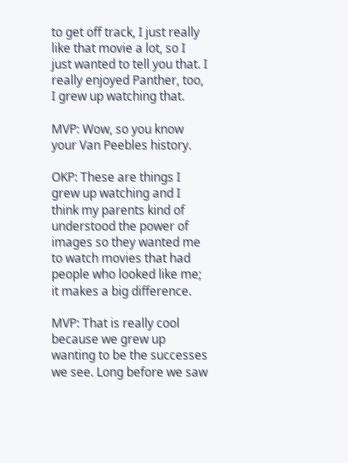to get off track, I just really like that movie a lot, so I just wanted to tell you that. I really enjoyed Panther, too, I grew up watching that.

MVP: Wow, so you know your Van Peebles history.

OKP: These are things I grew up watching and I think my parents kind of understood the power of images so they wanted me to watch movies that had people who looked like me; it makes a big difference.

MVP: That is really cool because we grew up wanting to be the successes we see. Long before we saw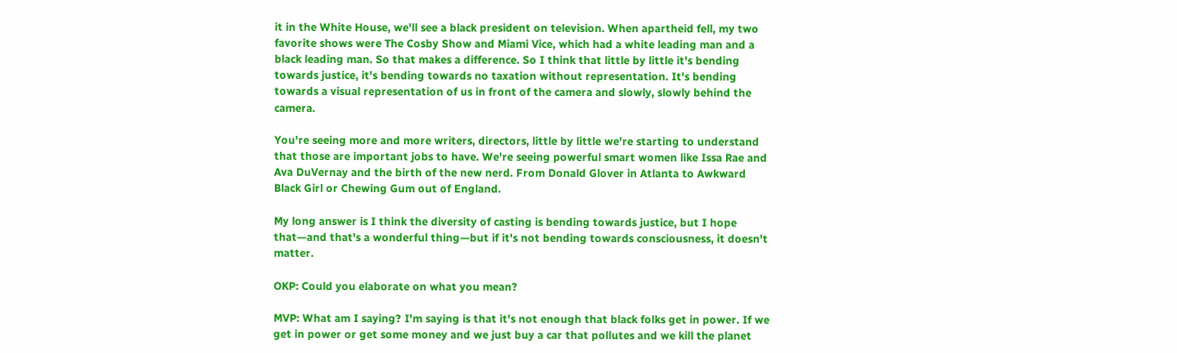it in the White House, we'll see a black president on television. When apartheid fell, my two favorite shows were The Cosby Show and Miami Vice, which had a white leading man and a black leading man. So that makes a difference. So I think that little by little it's bending towards justice, it's bending towards no taxation without representation. It's bending towards a visual representation of us in front of the camera and slowly, slowly behind the camera.

You're seeing more and more writers, directors, little by little we're starting to understand that those are important jobs to have. We're seeing powerful smart women like Issa Rae and Ava DuVernay and the birth of the new nerd. From Donald Glover in Atlanta to Awkward Black Girl or Chewing Gum out of England.

My long answer is I think the diversity of casting is bending towards justice, but I hope that—and that's a wonderful thing—but if it's not bending towards consciousness, it doesn't matter.

OKP: Could you elaborate on what you mean?

MVP: What am I saying? I'm saying is that it's not enough that black folks get in power. If we get in power or get some money and we just buy a car that pollutes and we kill the planet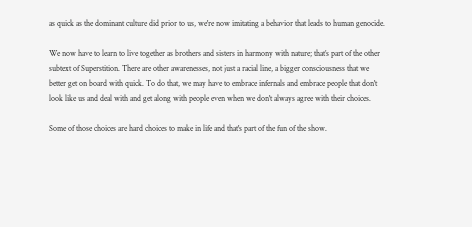as quick as the dominant culture did prior to us, we're now imitating a behavior that leads to human genocide.

We now have to learn to live together as brothers and sisters in harmony with nature; that’s part of the other subtext of Superstition. There are other awarenesses, not just a racial line, a bigger consciousness that we better get on board with quick. To do that, we may have to embrace infernals and embrace people that don't look like us and deal with and get along with people even when we don't always agree with their choices.

Some of those choices are hard choices to make in life and that's part of the fun of the show.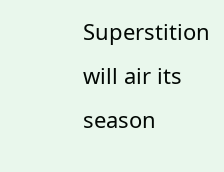Superstition will air its season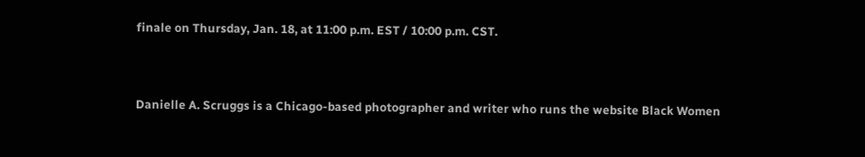finale on Thursday, Jan. 18, at 11:00 p.m. EST / 10:00 p.m. CST.


Danielle A. Scruggs is a Chicago-based photographer and writer who runs the website Black Women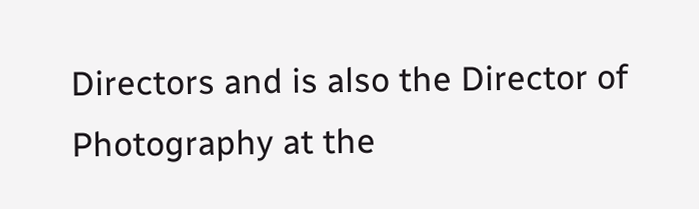Directors and is also the Director of Photography at the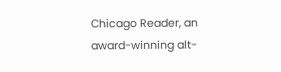Chicago Reader, an award-winning alt-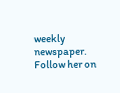weekly newspaper. Follow her on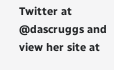Twitter at @dascruggs and view her site at